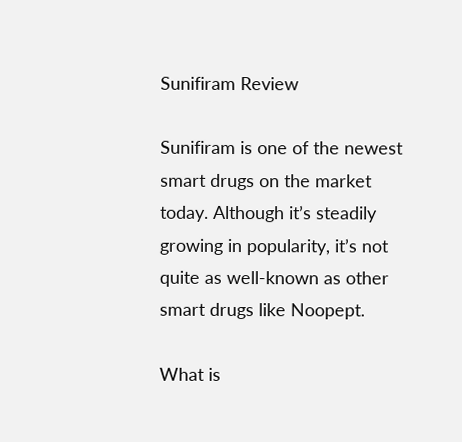Sunifiram Review

Sunifiram is one of the newest smart drugs on the market today. Although it’s steadily growing in popularity, it’s not quite as well-known as other smart drugs like Noopept.

What is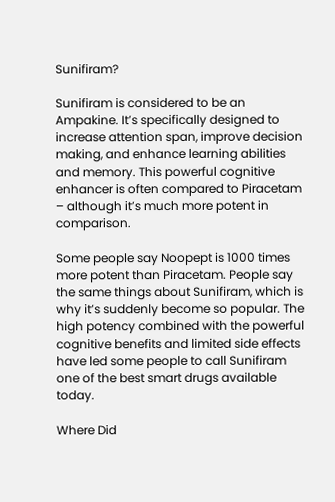Sunifiram?

Sunifiram is considered to be an Ampakine. It’s specifically designed to increase attention span, improve decision making, and enhance learning abilities and memory. This powerful cognitive enhancer is often compared to Piracetam – although it’s much more potent in comparison.

Some people say Noopept is 1000 times more potent than Piracetam. People say the same things about Sunifiram, which is why it’s suddenly become so popular. The high potency combined with the powerful cognitive benefits and limited side effects have led some people to call Sunifiram one of the best smart drugs available today.

Where Did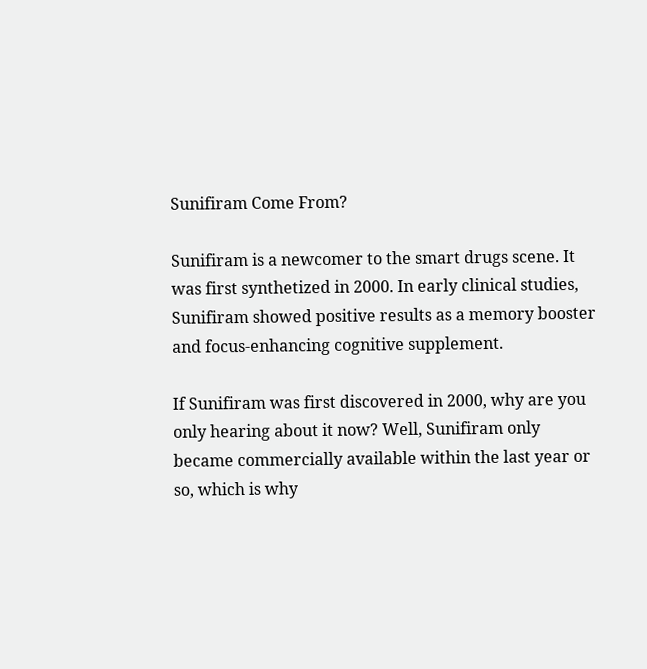Sunifiram Come From?

Sunifiram is a newcomer to the smart drugs scene. It was first synthetized in 2000. In early clinical studies, Sunifiram showed positive results as a memory booster and focus-enhancing cognitive supplement.

If Sunifiram was first discovered in 2000, why are you only hearing about it now? Well, Sunifiram only became commercially available within the last year or so, which is why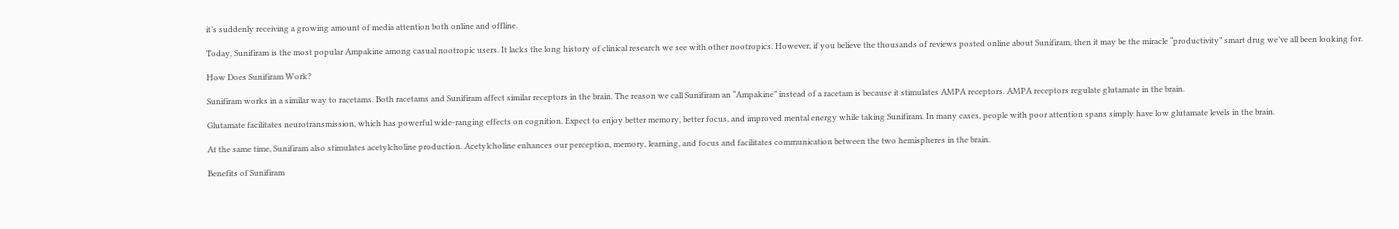it’s suddenly receiving a growing amount of media attention both online and offline.

Today, Sunifiram is the most popular Ampakine among casual nootropic users. It lacks the long history of clinical research we see with other nootropics. However, if you believe the thousands of reviews posted online about Sunifiram, then it may be the miracle “productivity” smart drug we’ve all been looking for.

How Does Sunifiram Work?

Sunifiram works in a similar way to racetams. Both racetams and Sunifiram affect similar receptors in the brain. The reason we call Sunifiram an “Ampakine” instead of a racetam is because it stimulates AMPA receptors. AMPA receptors regulate glutamate in the brain.

Glutamate facilitates neurotransmission, which has powerful wide-ranging effects on cognition. Expect to enjoy better memory, better focus, and improved mental energy while taking Sunifiram. In many cases, people with poor attention spans simply have low glutamate levels in the brain.

At the same time, Sunifiram also stimulates acetylcholine production. Acetylcholine enhances our perception, memory, learning, and focus and facilitates communication between the two hemispheres in the brain.

Benefits of Sunifiram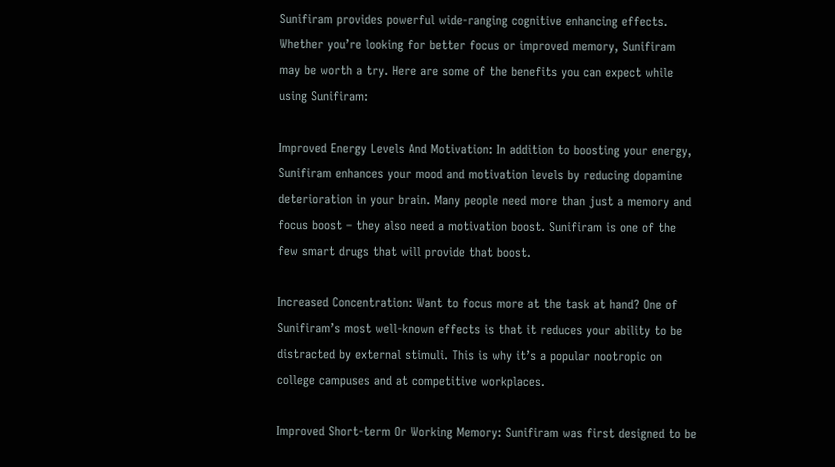Sunifiram provides powerful wide-ranging cognitive enhancing effects. Whether you’re looking for better focus or improved memory, Sunifiram may be worth a try. Here are some of the benefits you can expect while using Sunifiram:

Improved Energy Levels And Motivation: In addition to boosting your energy, Sunifiram enhances your mood and motivation levels by reducing dopamine deterioration in your brain. Many people need more than just a memory and focus boost – they also need a motivation boost. Sunifiram is one of the few smart drugs that will provide that boost.

Increased Concentration: Want to focus more at the task at hand? One of Sunifiram’s most well-known effects is that it reduces your ability to be distracted by external stimuli. This is why it’s a popular nootropic on college campuses and at competitive workplaces.

Improved Short-term Or Working Memory: Sunifiram was first designed to be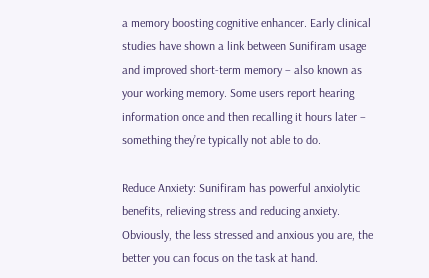a memory boosting cognitive enhancer. Early clinical studies have shown a link between Sunifiram usage and improved short-term memory – also known as your working memory. Some users report hearing information once and then recalling it hours later – something they’re typically not able to do.

Reduce Anxiety: Sunifiram has powerful anxiolytic benefits, relieving stress and reducing anxiety. Obviously, the less stressed and anxious you are, the better you can focus on the task at hand.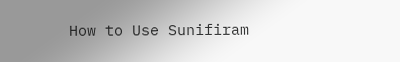How to Use Sunifiram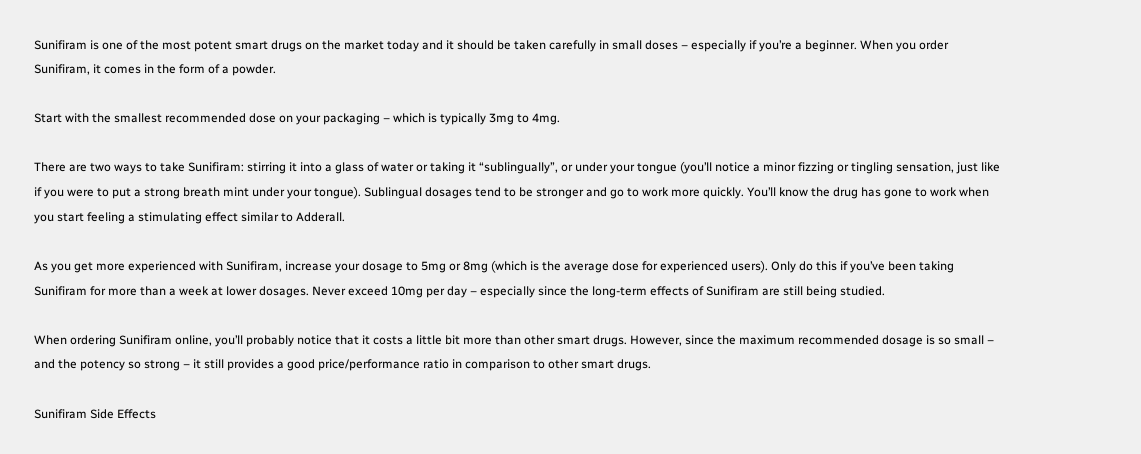Sunifiram is one of the most potent smart drugs on the market today and it should be taken carefully in small doses – especially if you’re a beginner. When you order Sunifiram, it comes in the form of a powder.

Start with the smallest recommended dose on your packaging – which is typically 3mg to 4mg.

There are two ways to take Sunifiram: stirring it into a glass of water or taking it “sublingually”, or under your tongue (you’ll notice a minor fizzing or tingling sensation, just like if you were to put a strong breath mint under your tongue). Sublingual dosages tend to be stronger and go to work more quickly. You’ll know the drug has gone to work when you start feeling a stimulating effect similar to Adderall.

As you get more experienced with Sunifiram, increase your dosage to 5mg or 8mg (which is the average dose for experienced users). Only do this if you’ve been taking Sunifiram for more than a week at lower dosages. Never exceed 10mg per day – especially since the long-term effects of Sunifiram are still being studied.

When ordering Sunifiram online, you’ll probably notice that it costs a little bit more than other smart drugs. However, since the maximum recommended dosage is so small – and the potency so strong – it still provides a good price/performance ratio in comparison to other smart drugs.

Sunifiram Side Effects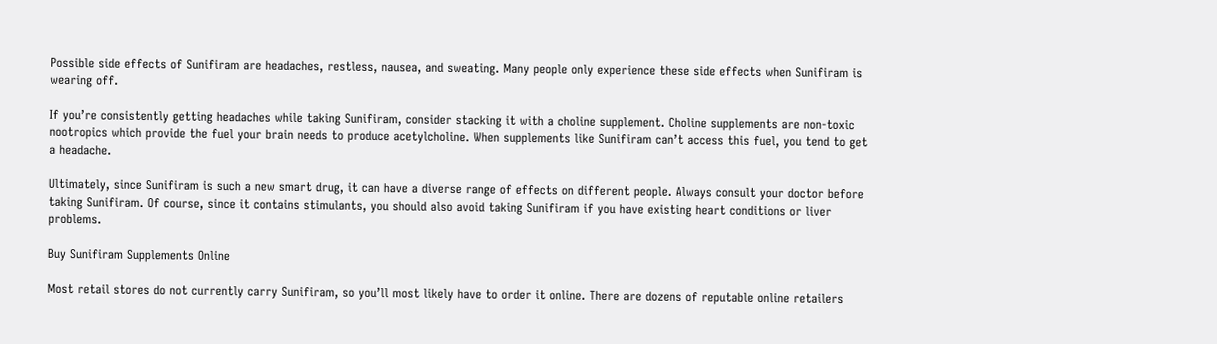Possible side effects of Sunifiram are headaches, restless, nausea, and sweating. Many people only experience these side effects when Sunifiram is wearing off.

If you’re consistently getting headaches while taking Sunifiram, consider stacking it with a choline supplement. Choline supplements are non-toxic nootropics which provide the fuel your brain needs to produce acetylcholine. When supplements like Sunifiram can’t access this fuel, you tend to get a headache.

Ultimately, since Sunifiram is such a new smart drug, it can have a diverse range of effects on different people. Always consult your doctor before taking Sunifiram. Of course, since it contains stimulants, you should also avoid taking Sunifiram if you have existing heart conditions or liver problems.

Buy Sunifiram Supplements Online

Most retail stores do not currently carry Sunifiram, so you’ll most likely have to order it online. There are dozens of reputable online retailers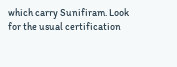which carry Sunifiram. Look for the usual certification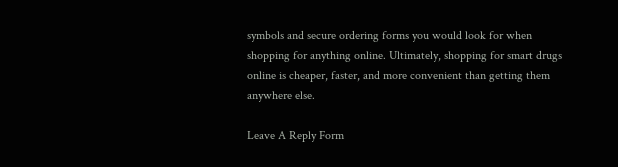symbols and secure ordering forms you would look for when shopping for anything online. Ultimately, shopping for smart drugs online is cheaper, faster, and more convenient than getting them anywhere else.

Leave A Reply Form